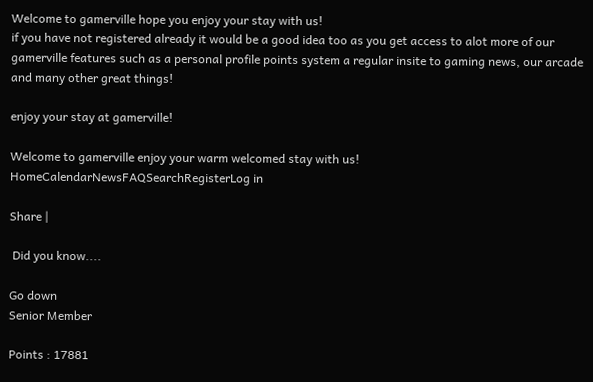Welcome to gamerville hope you enjoy your stay with us!
if you have not registered already it would be a good idea too as you get access to alot more of our gamerville features such as a personal profile points system a regular insite to gaming news, our arcade and many other great things!

enjoy your stay at gamerville!

Welcome to gamerville enjoy your warm welcomed stay with us!
HomeCalendarNewsFAQSearchRegisterLog in

Share |

 Did you know....

Go down
Senior Member

Points : 17881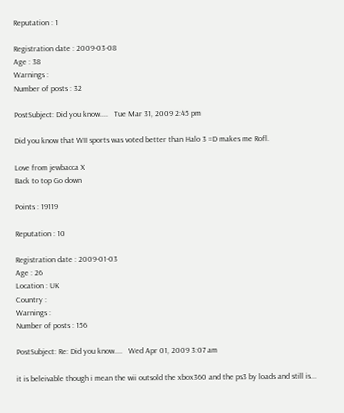Reputation : 1

Registration date : 2009-03-08
Age : 38
Warnings :
Number of posts : 32

PostSubject: Did you know....   Tue Mar 31, 2009 2:45 pm

Did you know that WII sports was voted better than Halo 3 =D makes me Rofl.

Love from jewbacca X
Back to top Go down

Points : 19119

Reputation : 10

Registration date : 2009-01-03
Age : 26
Location : UK
Country :
Warnings :
Number of posts : 156

PostSubject: Re: Did you know....   Wed Apr 01, 2009 3:07 am

it is beleivable though i mean the wii outsold the xbox360 and the ps3 by loads and still is...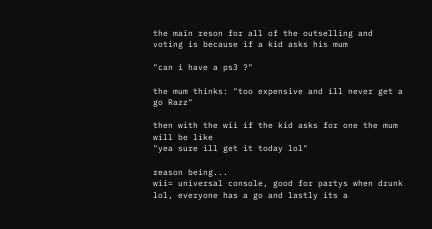the main reson for all of the outselling and voting is because if a kid asks his mum

"can i have a ps3 ?"

the mum thinks: "too expensive and ill never get a go Razz"

then with the wii if the kid asks for one the mum will be like
"yea sure ill get it today lol"

reason being...
wii= universal console, good for partys when drunk lol, everyone has a go and lastly its a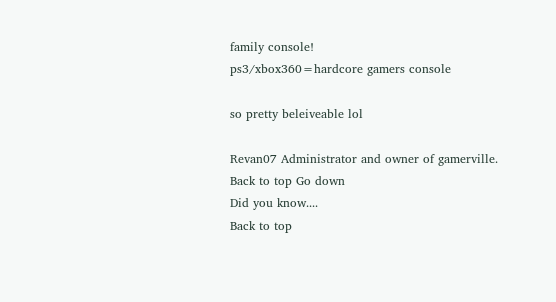family console!
ps3/xbox360=hardcore gamers console

so pretty beleiveable lol

Revan07 Administrator and owner of gamerville.
Back to top Go down
Did you know....
Back to top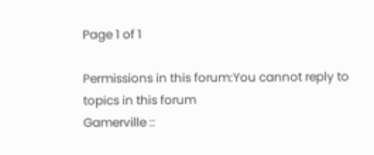Page 1 of 1

Permissions in this forum:You cannot reply to topics in this forum
Gamerville ::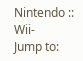Nintendo :: Wii-
Jump to: